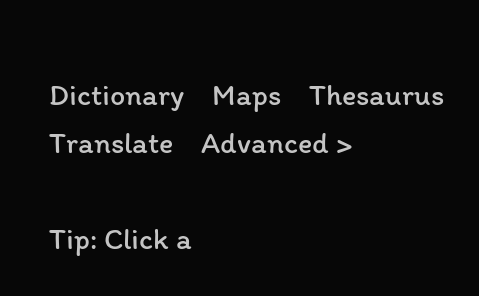Dictionary    Maps    Thesaurus    Translate    Advanced >

Tip: Click a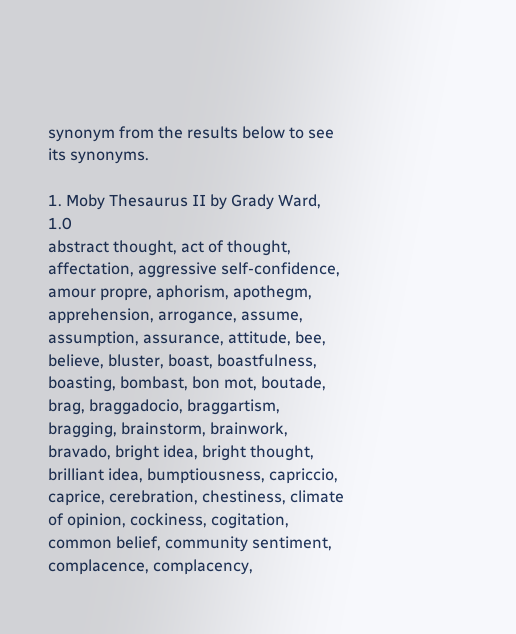synonym from the results below to see its synonyms.

1. Moby Thesaurus II by Grady Ward, 1.0
abstract thought, act of thought, affectation, aggressive self-confidence, amour propre, aphorism, apothegm, apprehension, arrogance, assume, assumption, assurance, attitude, bee, believe, bluster, boast, boastfulness, boasting, bombast, bon mot, boutade, brag, braggadocio, braggartism, bragging, brainstorm, brainwork, bravado, bright idea, bright thought, brilliant idea, bumptiousness, capriccio, caprice, cerebration, chestiness, climate of opinion, cockiness, cogitation, common belief, community sentiment, complacence, complacency,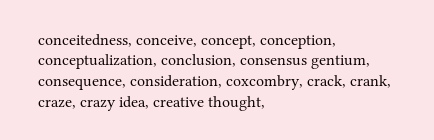conceitedness, conceive, concept, conception, conceptualization, conclusion, consensus gentium, consequence, consideration, coxcombry, crack, crank, craze, crazy idea, creative thought,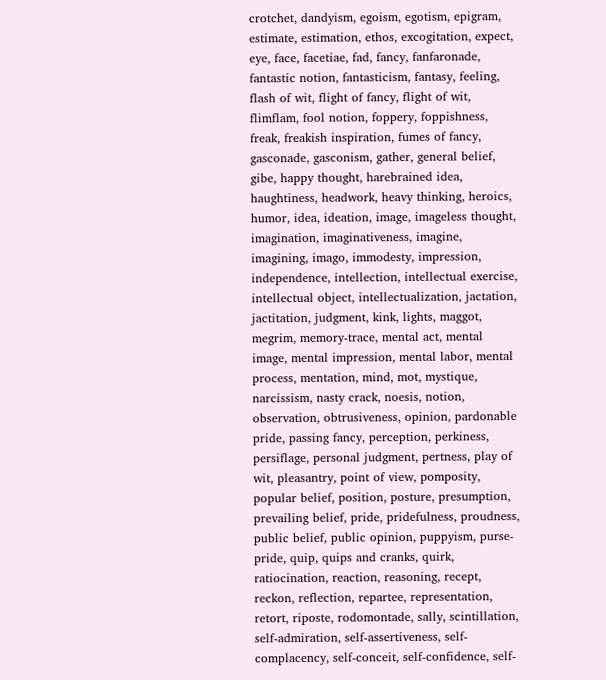crotchet, dandyism, egoism, egotism, epigram, estimate, estimation, ethos, excogitation, expect, eye, face, facetiae, fad, fancy, fanfaronade, fantastic notion, fantasticism, fantasy, feeling, flash of wit, flight of fancy, flight of wit, flimflam, fool notion, foppery, foppishness, freak, freakish inspiration, fumes of fancy, gasconade, gasconism, gather, general belief, gibe, happy thought, harebrained idea, haughtiness, headwork, heavy thinking, heroics, humor, idea, ideation, image, imageless thought, imagination, imaginativeness, imagine, imagining, imago, immodesty, impression, independence, intellection, intellectual exercise, intellectual object, intellectualization, jactation, jactitation, judgment, kink, lights, maggot, megrim, memory-trace, mental act, mental image, mental impression, mental labor, mental process, mentation, mind, mot, mystique, narcissism, nasty crack, noesis, notion, observation, obtrusiveness, opinion, pardonable pride, passing fancy, perception, perkiness, persiflage, personal judgment, pertness, play of wit, pleasantry, point of view, pomposity, popular belief, position, posture, presumption, prevailing belief, pride, pridefulness, proudness, public belief, public opinion, puppyism, purse-pride, quip, quips and cranks, quirk, ratiocination, reaction, reasoning, recept, reckon, reflection, repartee, representation, retort, riposte, rodomontade, sally, scintillation, self-admiration, self-assertiveness, self-complacency, self-conceit, self-confidence, self-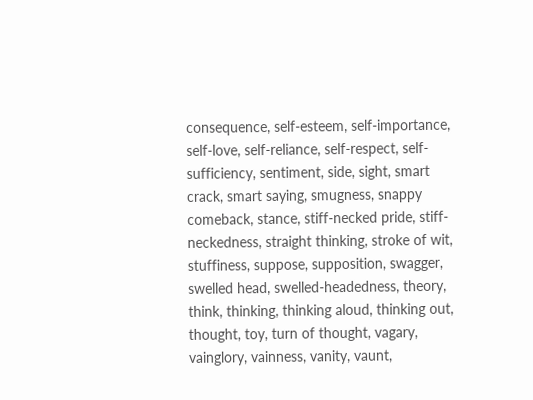consequence, self-esteem, self-importance, self-love, self-reliance, self-respect, self-sufficiency, sentiment, side, sight, smart crack, smart saying, smugness, snappy comeback, stance, stiff-necked pride, stiff-neckedness, straight thinking, stroke of wit, stuffiness, suppose, supposition, swagger, swelled head, swelled-headedness, theory, think, thinking, thinking aloud, thinking out, thought, toy, turn of thought, vagary, vainglory, vainness, vanity, vaunt,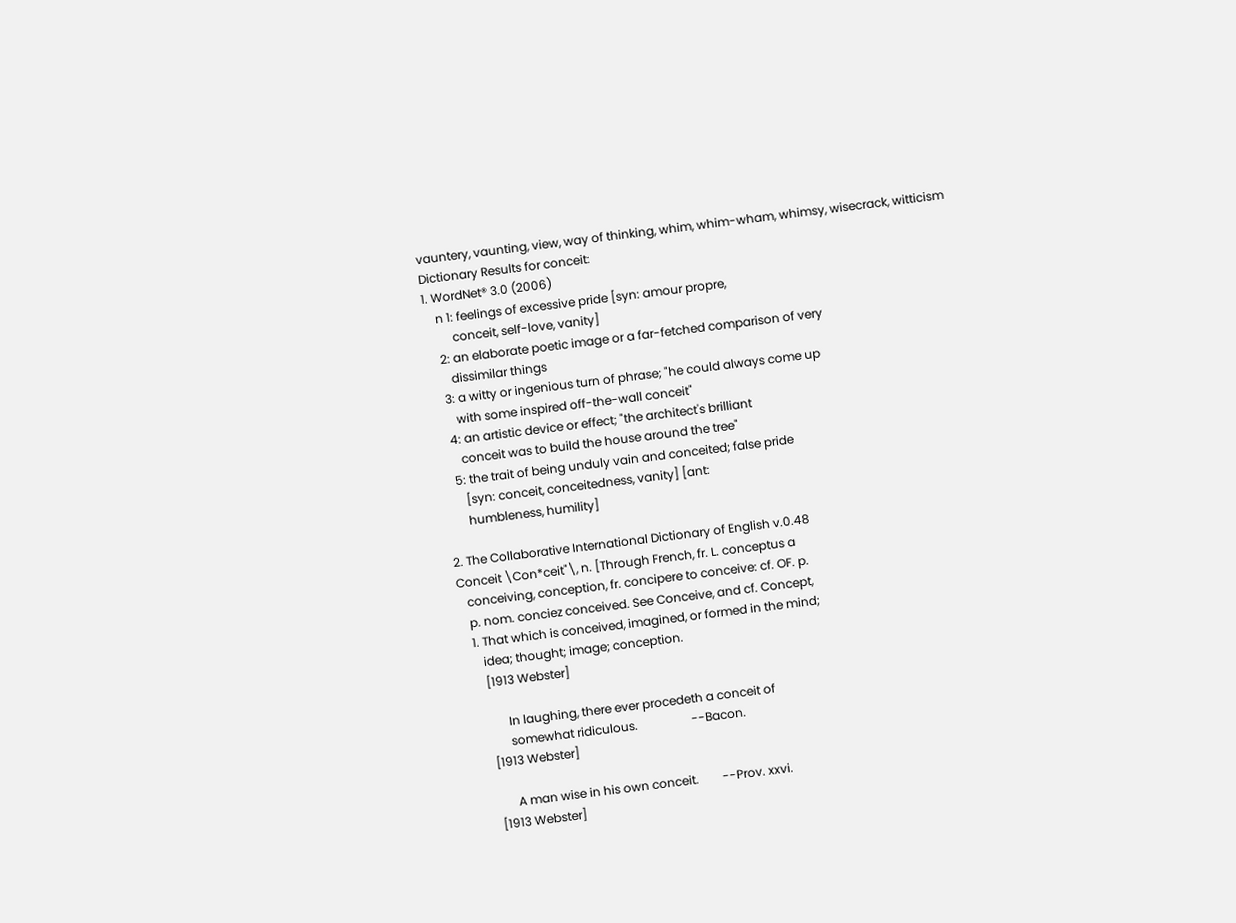vauntery, vaunting, view, way of thinking, whim, whim-wham, whimsy, wisecrack, witticism
Dictionary Results for conceit:
1. WordNet® 3.0 (2006)
    n 1: feelings of excessive pride [syn: amour propre,
         conceit, self-love, vanity]
    2: an elaborate poetic image or a far-fetched comparison of very
       dissimilar things
    3: a witty or ingenious turn of phrase; "he could always come up
       with some inspired off-the-wall conceit"
    4: an artistic device or effect; "the architect's brilliant
       conceit was to build the house around the tree"
    5: the trait of being unduly vain and conceited; false pride
       [syn: conceit, conceitedness, vanity] [ant:
       humbleness, humility]

2. The Collaborative International Dictionary of English v.0.48
Conceit \Con*ceit"\, n. [Through French, fr. L. conceptus a
   conceiving, conception, fr. concipere to conceive: cf. OF. p.
   p. nom. conciez conceived. See Conceive, and cf. Concept,
   1. That which is conceived, imagined, or formed in the mind;
      idea; thought; image; conception.
      [1913 Webster]

            In laughing, there ever procedeth a conceit of
            somewhat ridiculous.                  --Bacon.
      [1913 Webster]

            A man wise in his own conceit.        --Prov. xxvi.
      [1913 Webster]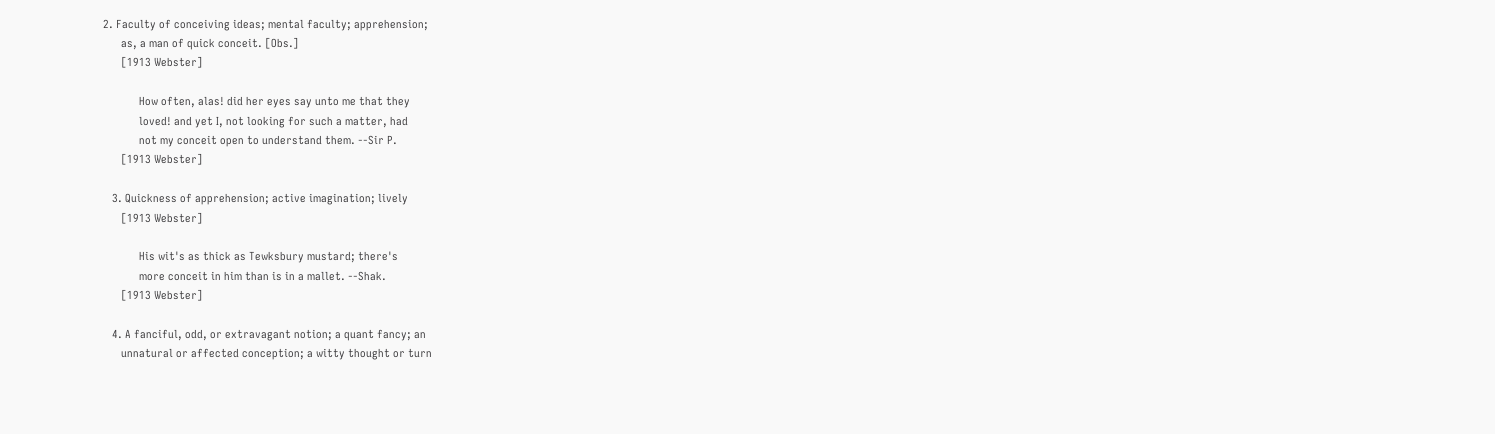2. Faculty of conceiving ideas; mental faculty; apprehension;
      as, a man of quick conceit. [Obs.]
      [1913 Webster]

            How often, alas! did her eyes say unto me that they
            loved! and yet I, not looking for such a matter, had
            not my conceit open to understand them. --Sir P.
      [1913 Webster]

   3. Quickness of apprehension; active imagination; lively
      [1913 Webster]

            His wit's as thick as Tewksbury mustard; there's
            more conceit in him than is in a mallet. --Shak.
      [1913 Webster]

   4. A fanciful, odd, or extravagant notion; a quant fancy; an
      unnatural or affected conception; a witty thought or turn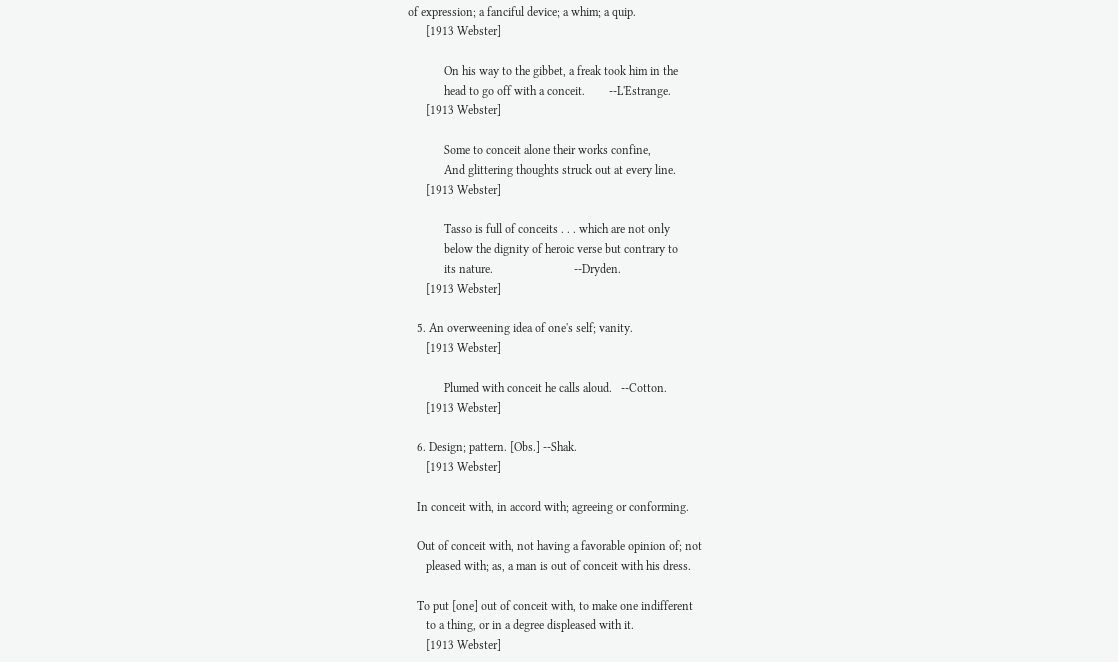of expression; a fanciful device; a whim; a quip.
      [1913 Webster]

            On his way to the gibbet, a freak took him in the
            head to go off with a conceit.        --L'Estrange.
      [1913 Webster]

            Some to conceit alone their works confine,
            And glittering thoughts struck out at every line.
      [1913 Webster]

            Tasso is full of conceits . . . which are not only
            below the dignity of heroic verse but contrary to
            its nature.                           --Dryden.
      [1913 Webster]

   5. An overweening idea of one's self; vanity.
      [1913 Webster]

            Plumed with conceit he calls aloud.   --Cotton.
      [1913 Webster]

   6. Design; pattern. [Obs.] --Shak.
      [1913 Webster]

   In conceit with, in accord with; agreeing or conforming.

   Out of conceit with, not having a favorable opinion of; not
      pleased with; as, a man is out of conceit with his dress.

   To put [one] out of conceit with, to make one indifferent
      to a thing, or in a degree displeased with it.
      [1913 Webster]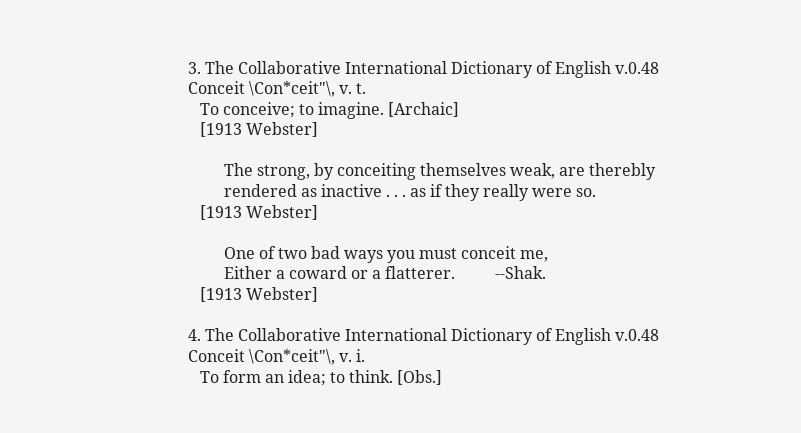3. The Collaborative International Dictionary of English v.0.48
Conceit \Con*ceit"\, v. t.
   To conceive; to imagine. [Archaic]
   [1913 Webster]

         The strong, by conceiting themselves weak, are therebly
         rendered as inactive . . . as if they really were so.
   [1913 Webster]

         One of two bad ways you must conceit me,
         Either a coward or a flatterer.          --Shak.
   [1913 Webster]

4. The Collaborative International Dictionary of English v.0.48
Conceit \Con*ceit"\, v. i.
   To form an idea; to think. [Obs.]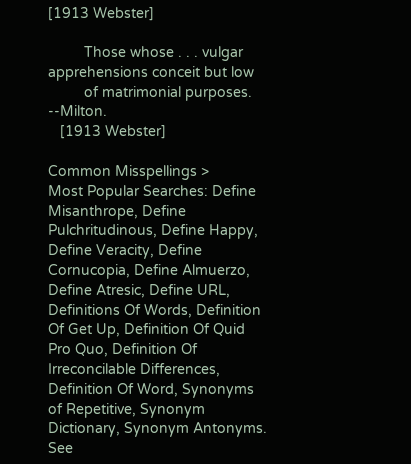[1913 Webster]

         Those whose . . . vulgar apprehensions conceit but low
         of matrimonial purposes.                 --Milton.
   [1913 Webster]

Common Misspellings >
Most Popular Searches: Define Misanthrope, Define Pulchritudinous, Define Happy, Define Veracity, Define Cornucopia, Define Almuerzo, Define Atresic, Define URL, Definitions Of Words, Definition Of Get Up, Definition Of Quid Pro Quo, Definition Of Irreconcilable Differences, Definition Of Word, Synonyms of Repetitive, Synonym Dictionary, Synonym Antonyms. See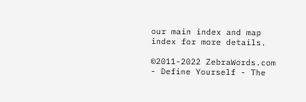our main index and map index for more details.

©2011-2022 ZebraWords.com - Define Yourself - The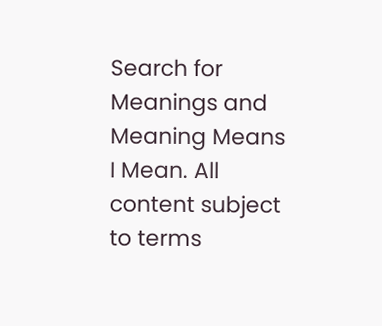Search for Meanings and Meaning Means I Mean. All content subject to terms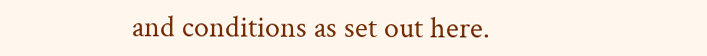and conditions as set out here.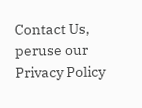Contact Us, peruse our Privacy Policy